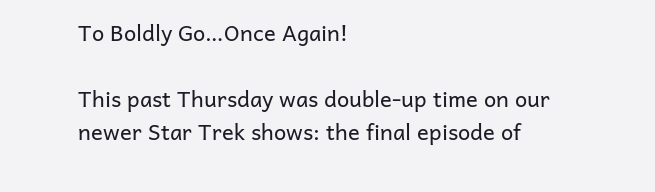To Boldly Go…Once Again!

This past Thursday was double-up time on our newer Star Trek shows: the final episode of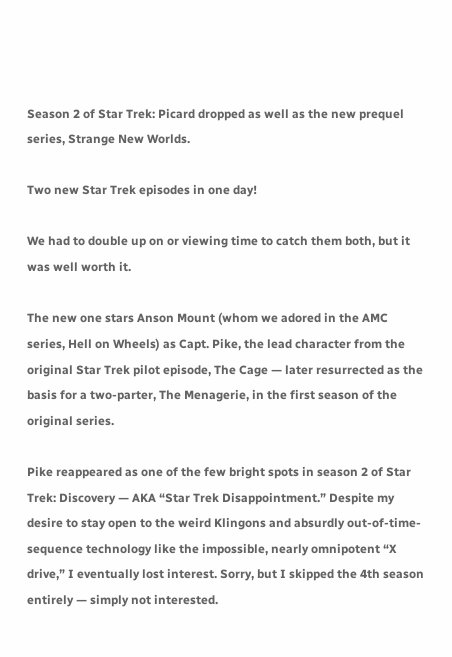Season 2 of Star Trek: Picard dropped as well as the new prequel series, Strange New Worlds.

Two new Star Trek episodes in one day!

We had to double up on or viewing time to catch them both, but it was well worth it.

The new one stars Anson Mount (whom we adored in the AMC series, Hell on Wheels) as Capt. Pike, the lead character from the original Star Trek pilot episode, The Cage — later resurrected as the basis for a two-parter, The Menagerie, in the first season of the original series.

Pike reappeared as one of the few bright spots in season 2 of Star Trek: Discovery — AKA “Star Trek Disappointment.” Despite my desire to stay open to the weird Klingons and absurdly out-of-time-sequence technology like the impossible, nearly omnipotent “X drive,” I eventually lost interest. Sorry, but I skipped the 4th season entirely — simply not interested.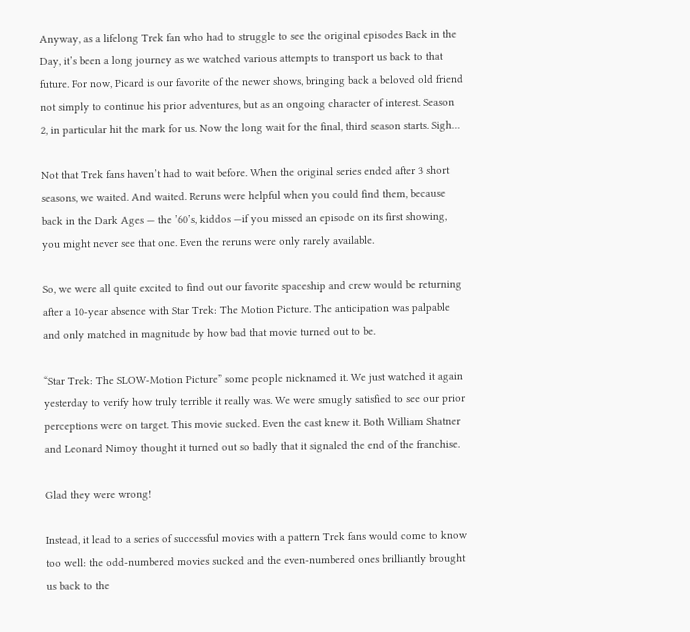Anyway, as a lifelong Trek fan who had to struggle to see the original episodes Back in the Day, it’s been a long journey as we watched various attempts to transport us back to that future. For now, Picard is our favorite of the newer shows, bringing back a beloved old friend not simply to continue his prior adventures, but as an ongoing character of interest. Season 2, in particular hit the mark for us. Now the long wait for the final, third season starts. Sigh…

Not that Trek fans haven’t had to wait before. When the original series ended after 3 short seasons, we waited. And waited. Reruns were helpful when you could find them, because back in the Dark Ages — the ’60’s, kiddos —if you missed an episode on its first showing, you might never see that one. Even the reruns were only rarely available.

So, we were all quite excited to find out our favorite spaceship and crew would be returning after a 10-year absence with Star Trek: The Motion Picture. The anticipation was palpable and only matched in magnitude by how bad that movie turned out to be.

“Star Trek: The SLOW-Motion Picture” some people nicknamed it. We just watched it again yesterday to verify how truly terrible it really was. We were smugly satisfied to see our prior perceptions were on target. This movie sucked. Even the cast knew it. Both William Shatner and Leonard Nimoy thought it turned out so badly that it signaled the end of the franchise.

Glad they were wrong!

Instead, it lead to a series of successful movies with a pattern Trek fans would come to know too well: the odd-numbered movies sucked and the even-numbered ones brilliantly brought us back to the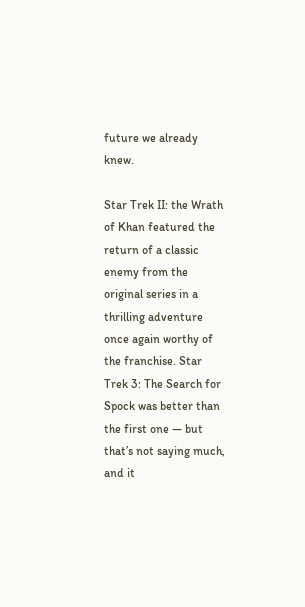future we already knew.

Star Trek II: the Wrath of Khan featured the return of a classic enemy from the original series in a thrilling adventure once again worthy of the franchise. Star Trek 3: The Search for Spock was better than the first one — but that’s not saying much, and it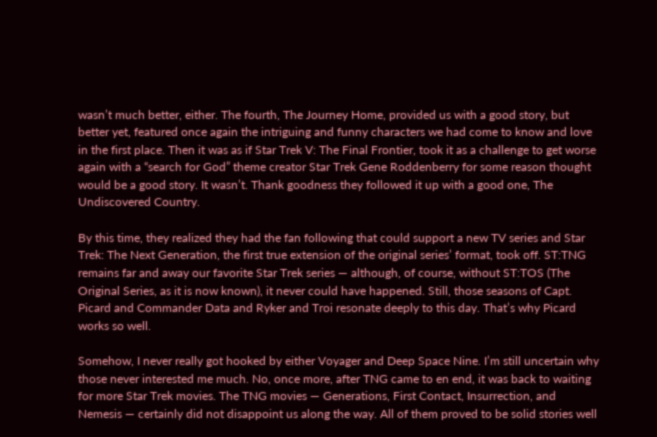wasn’t much better, either. The fourth, The Journey Home, provided us with a good story, but better yet, featured once again the intriguing and funny characters we had come to know and love in the first place. Then it was as if Star Trek V: The Final Frontier, took it as a challenge to get worse again with a “search for God” theme creator Star Trek Gene Roddenberry for some reason thought would be a good story. It wasn’t. Thank goodness they followed it up with a good one, The Undiscovered Country.

By this time, they realized they had the fan following that could support a new TV series and Star Trek: The Next Generation, the first true extension of the original series’ format, took off. ST:TNG remains far and away our favorite Star Trek series — although, of course, without ST:TOS (The Original Series, as it is now known), it never could have happened. Still, those seasons of Capt. Picard and Commander Data and Ryker and Troi resonate deeply to this day. That’s why Picard works so well.

Somehow, I never really got hooked by either Voyager and Deep Space Nine. I’m still uncertain why those never interested me much. No, once more, after TNG came to en end, it was back to waiting for more Star Trek movies. The TNG movies — Generations, First Contact, Insurrection, and Nemesis — certainly did not disappoint us along the way. All of them proved to be solid stories well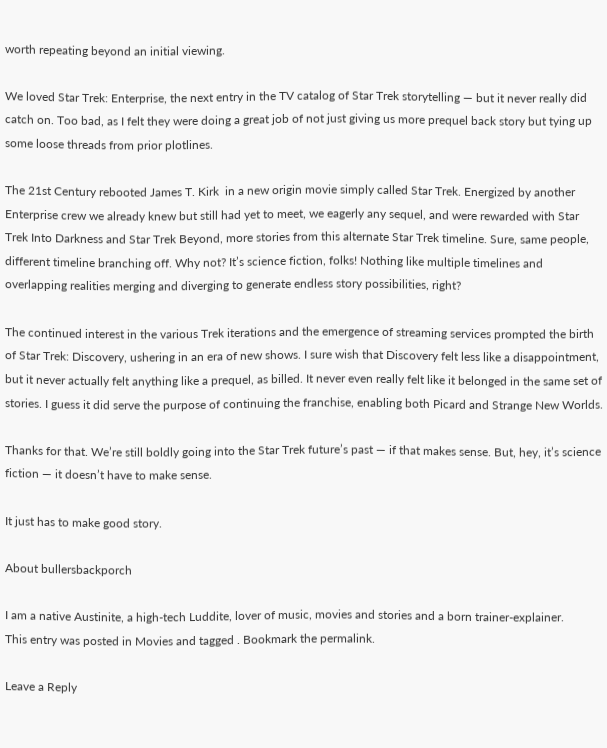worth repeating beyond an initial viewing.

We loved Star Trek: Enterprise, the next entry in the TV catalog of Star Trek storytelling — but it never really did catch on. Too bad, as I felt they were doing a great job of not just giving us more prequel back story but tying up some loose threads from prior plotlines.

The 21st Century rebooted James T. Kirk  in a new origin movie simply called Star Trek. Energized by another Enterprise crew we already knew but still had yet to meet, we eagerly any sequel, and were rewarded with Star Trek Into Darkness and Star Trek Beyond, more stories from this alternate Star Trek timeline. Sure, same people, different timeline branching off. Why not? It’s science fiction, folks! Nothing like multiple timelines and overlapping realities merging and diverging to generate endless story possibilities, right?

The continued interest in the various Trek iterations and the emergence of streaming services prompted the birth of Star Trek: Discovery, ushering in an era of new shows. I sure wish that Discovery felt less like a disappointment, but it never actually felt anything like a prequel, as billed. It never even really felt like it belonged in the same set of stories. I guess it did serve the purpose of continuing the franchise, enabling both Picard and Strange New Worlds.

Thanks for that. We’re still boldly going into the Star Trek future’s past — if that makes sense. But, hey, it’s science fiction — it doesn’t have to make sense.

It just has to make good story.

About bullersbackporch

I am a native Austinite, a high-tech Luddite, lover of music, movies and stories and a born trainer-explainer.
This entry was posted in Movies and tagged . Bookmark the permalink.

Leave a Reply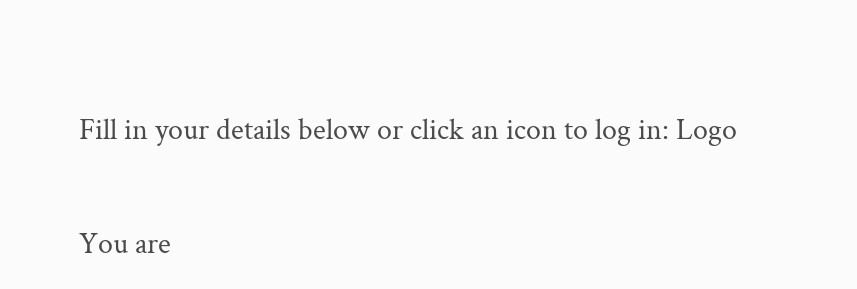Fill in your details below or click an icon to log in: Logo

You are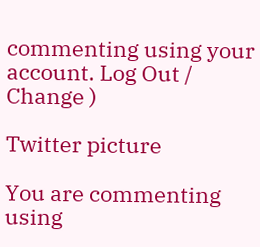commenting using your account. Log Out /  Change )

Twitter picture

You are commenting using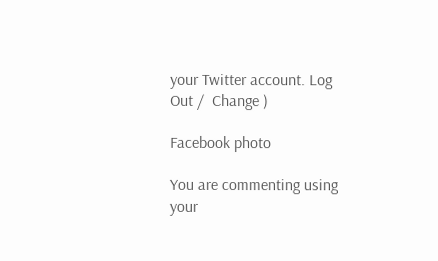your Twitter account. Log Out /  Change )

Facebook photo

You are commenting using your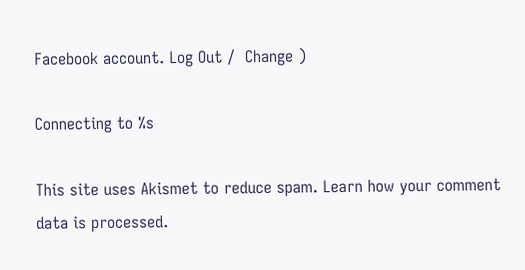Facebook account. Log Out /  Change )

Connecting to %s

This site uses Akismet to reduce spam. Learn how your comment data is processed.